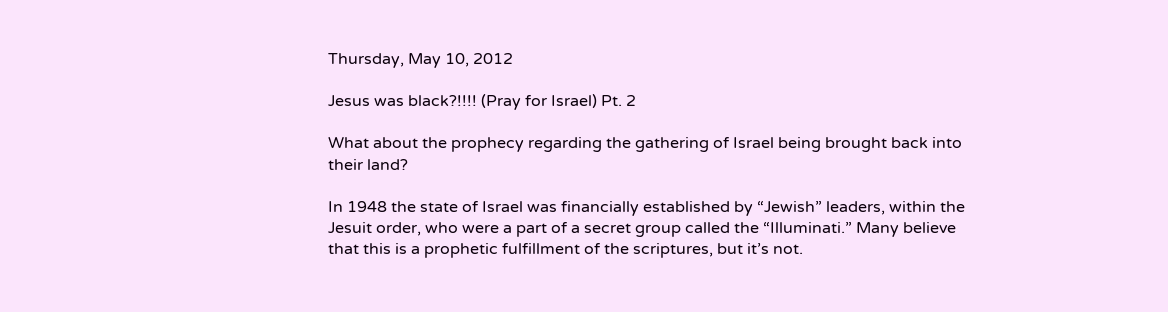Thursday, May 10, 2012

Jesus was black?!!!! (Pray for Israel) Pt. 2

What about the prophecy regarding the gathering of Israel being brought back into their land?

In 1948 the state of Israel was financially established by “Jewish” leaders, within the Jesuit order, who were a part of a secret group called the “Illuminati.” Many believe that this is a prophetic fulfillment of the scriptures, but it’s not.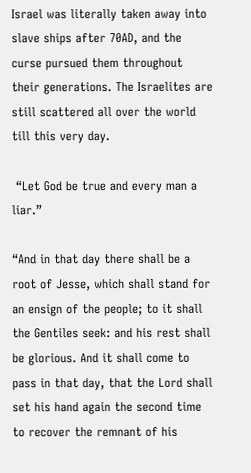Israel was literally taken away into slave ships after 70AD, and the curse pursued them throughout their generations. The Israelites are still scattered all over the world till this very day.

 “Let God be true and every man a liar.”

“And in that day there shall be a root of Jesse, which shall stand for an ensign of the people; to it shall the Gentiles seek: and his rest shall be glorious. And it shall come to pass in that day, that the Lord shall set his hand again the second time to recover the remnant of his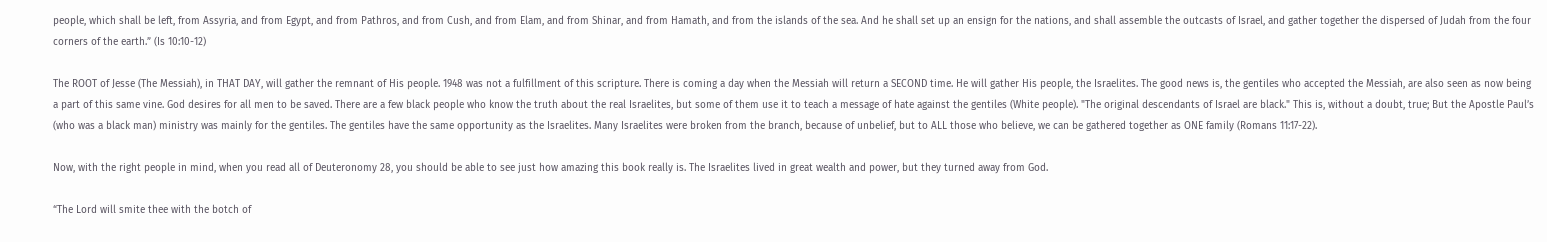people, which shall be left, from Assyria, and from Egypt, and from Pathros, and from Cush, and from Elam, and from Shinar, and from Hamath, and from the islands of the sea. And he shall set up an ensign for the nations, and shall assemble the outcasts of Israel, and gather together the dispersed of Judah from the four corners of the earth.” (Is 10:10-12)

The ROOT of Jesse (The Messiah), in THAT DAY, will gather the remnant of His people. 1948 was not a fulfillment of this scripture. There is coming a day when the Messiah will return a SECOND time. He will gather His people, the Israelites. The good news is, the gentiles who accepted the Messiah, are also seen as now being a part of this same vine. God desires for all men to be saved. There are a few black people who know the truth about the real Israelites, but some of them use it to teach a message of hate against the gentiles (White people). "The original descendants of Israel are black." This is, without a doubt, true; But the Apostle Paul’s (who was a black man) ministry was mainly for the gentiles. The gentiles have the same opportunity as the Israelites. Many Israelites were broken from the branch, because of unbelief, but to ALL those who believe, we can be gathered together as ONE family (Romans 11:17-22).

Now, with the right people in mind, when you read all of Deuteronomy 28, you should be able to see just how amazing this book really is. The Israelites lived in great wealth and power, but they turned away from God.

“The Lord will smite thee with the botch of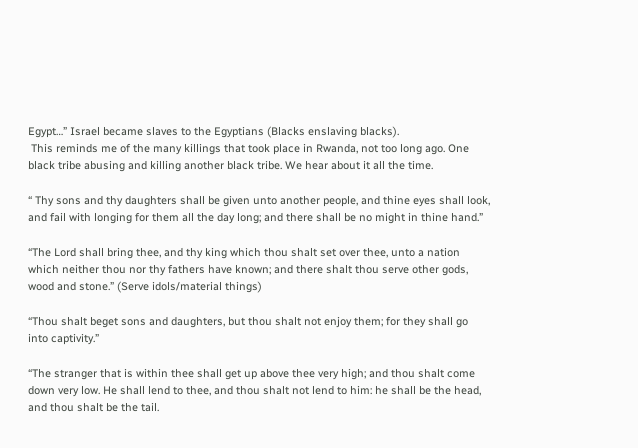Egypt…” Israel became slaves to the Egyptians (Blacks enslaving blacks).
 This reminds me of the many killings that took place in Rwanda, not too long ago. One black tribe abusing and killing another black tribe. We hear about it all the time.

“ Thy sons and thy daughters shall be given unto another people, and thine eyes shall look, and fail with longing for them all the day long; and there shall be no might in thine hand.”

“The Lord shall bring thee, and thy king which thou shalt set over thee, unto a nation which neither thou nor thy fathers have known; and there shalt thou serve other gods, wood and stone.” (Serve idols/material things)

“Thou shalt beget sons and daughters, but thou shalt not enjoy them; for they shall go into captivity.”

“The stranger that is within thee shall get up above thee very high; and thou shalt come down very low. He shall lend to thee, and thou shalt not lend to him: he shall be the head, and thou shalt be the tail.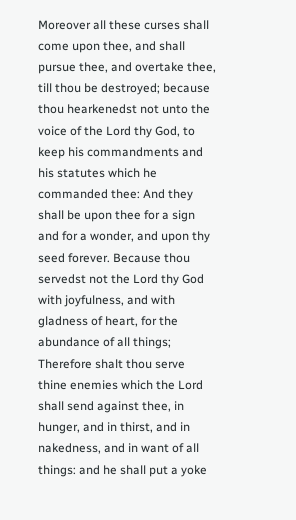Moreover all these curses shall come upon thee, and shall pursue thee, and overtake thee, till thou be destroyed; because thou hearkenedst not unto the voice of the Lord thy God, to keep his commandments and his statutes which he commanded thee: And they shall be upon thee for a sign and for a wonder, and upon thy seed forever. Because thou servedst not the Lord thy God with joyfulness, and with gladness of heart, for the abundance of all things; Therefore shalt thou serve thine enemies which the Lord shall send against thee, in hunger, and in thirst, and in nakedness, and in want of all things: and he shall put a yoke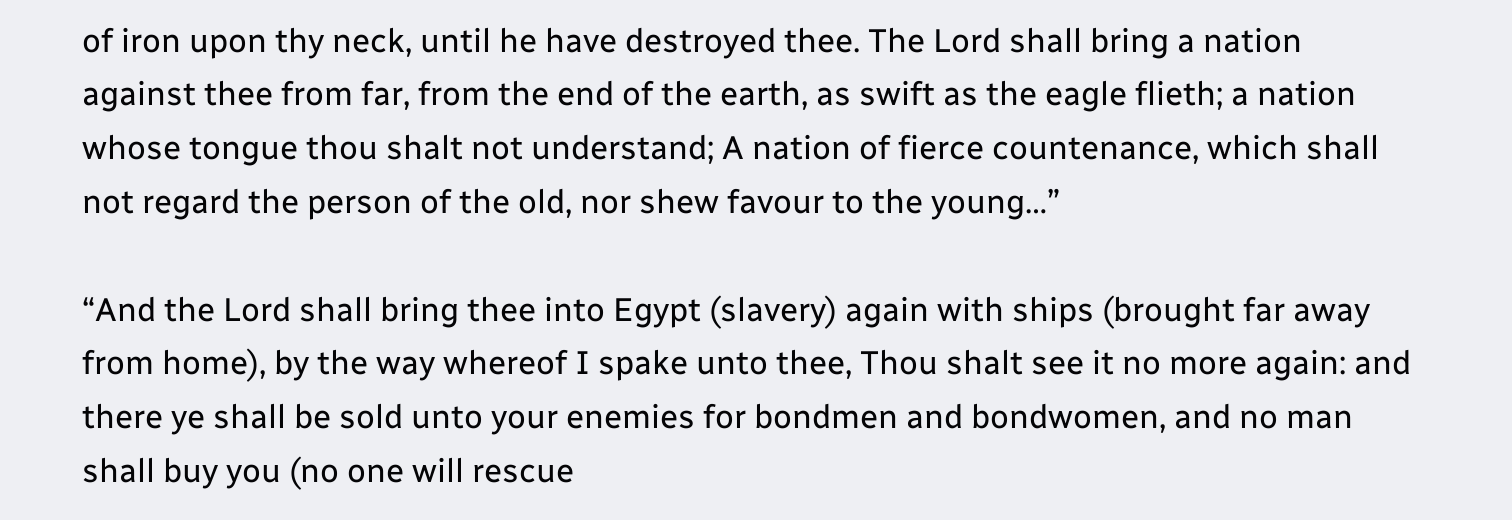of iron upon thy neck, until he have destroyed thee. The Lord shall bring a nation against thee from far, from the end of the earth, as swift as the eagle flieth; a nation whose tongue thou shalt not understand; A nation of fierce countenance, which shall not regard the person of the old, nor shew favour to the young…”

“And the Lord shall bring thee into Egypt (slavery) again with ships (brought far away from home), by the way whereof I spake unto thee, Thou shalt see it no more again: and there ye shall be sold unto your enemies for bondmen and bondwomen, and no man shall buy you (no one will rescue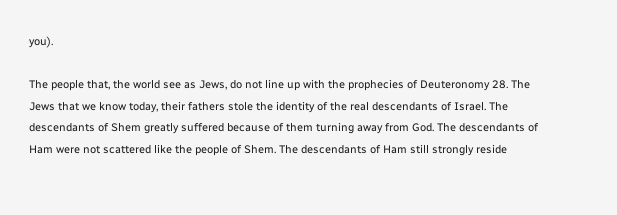you).

The people that, the world see as Jews, do not line up with the prophecies of Deuteronomy 28. The Jews that we know today, their fathers stole the identity of the real descendants of Israel. The descendants of Shem greatly suffered because of them turning away from God. The descendants of Ham were not scattered like the people of Shem. The descendants of Ham still strongly reside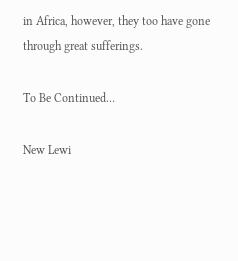in Africa, however, they too have gone through great sufferings.

To Be Continued…

New Lewi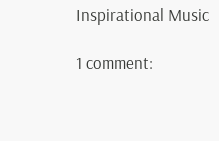Inspirational Music

1 comment: